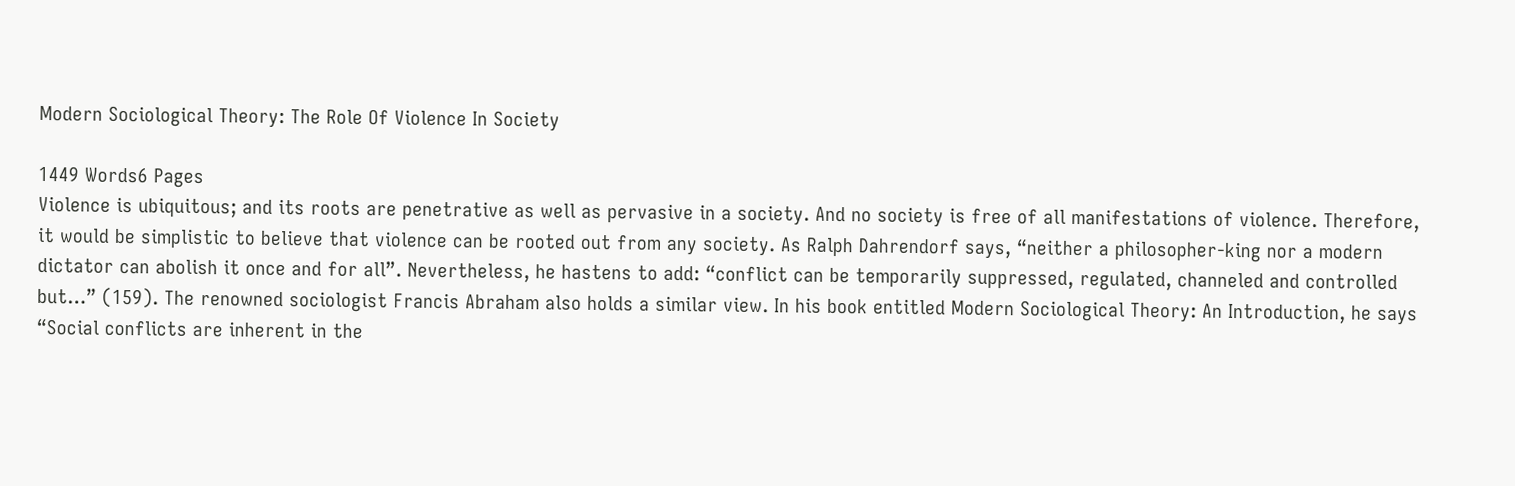Modern Sociological Theory: The Role Of Violence In Society

1449 Words6 Pages
Violence is ubiquitous; and its roots are penetrative as well as pervasive in a society. And no society is free of all manifestations of violence. Therefore, it would be simplistic to believe that violence can be rooted out from any society. As Ralph Dahrendorf says, “neither a philosopher-king nor a modern dictator can abolish it once and for all”. Nevertheless, he hastens to add: “conflict can be temporarily suppressed, regulated, channeled and controlled but…” (159). The renowned sociologist Francis Abraham also holds a similar view. In his book entitled Modern Sociological Theory: An Introduction, he says “Social conflicts are inherent in the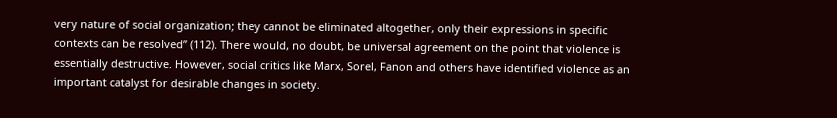very nature of social organization; they cannot be eliminated altogether, only their expressions in specific contexts can be resolved” (112). There would, no doubt, be universal agreement on the point that violence is essentially destructive. However, social critics like Marx, Sorel, Fanon and others have identified violence as an important catalyst for desirable changes in society.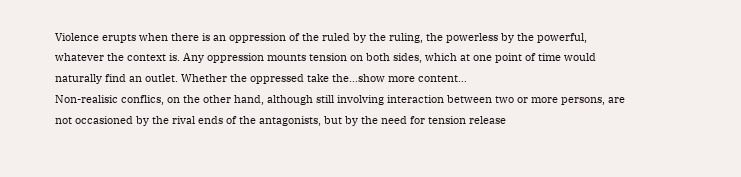Violence erupts when there is an oppression of the ruled by the ruling, the powerless by the powerful, whatever the context is. Any oppression mounts tension on both sides, which at one point of time would naturally find an outlet. Whether the oppressed take the…show more content…
Non-realisic conflics, on the other hand, although still involving interaction between two or more persons, are not occasioned by the rival ends of the antagonists, but by the need for tension release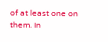of at least one on them. In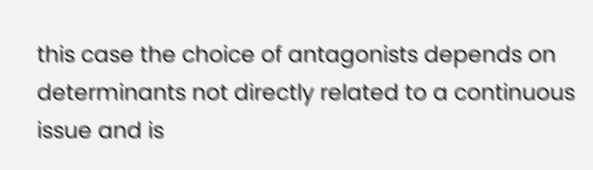this case the choice of antagonists depends on determinants not directly related to a continuous issue and is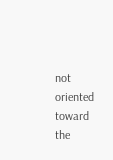not oriented toward the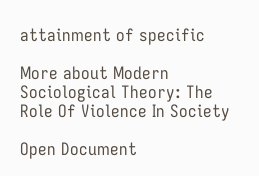attainment of specific

More about Modern Sociological Theory: The Role Of Violence In Society

Open Document